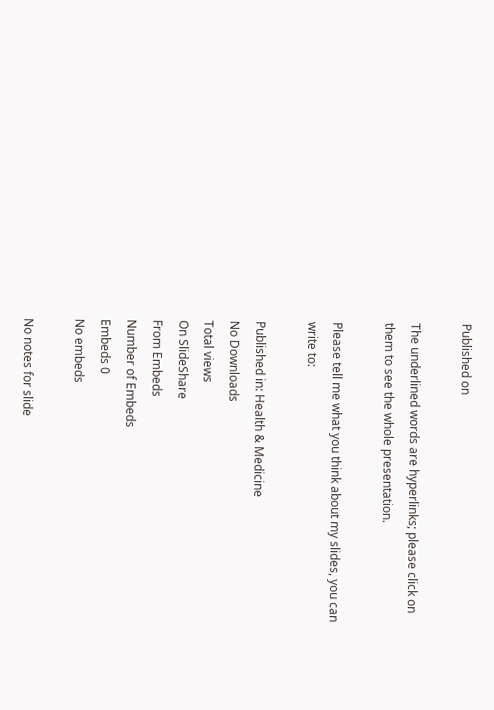Published on

The underlined words are hyperlinks; please click on them to see the whole presentation.

Please tell me what you think about my slides, you can write to:

Published in: Health & Medicine
No Downloads
Total views
On SlideShare
From Embeds
Number of Embeds
Embeds 0
No embeds

No notes for slide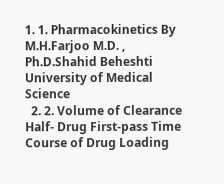1. 1. Pharmacokinetics By M.H.Farjoo M.D. , Ph.D.Shahid Beheshti University of Medical Science
  2. 2. Volume of Clearance Half- Drug First-pass Time Course of Drug Loading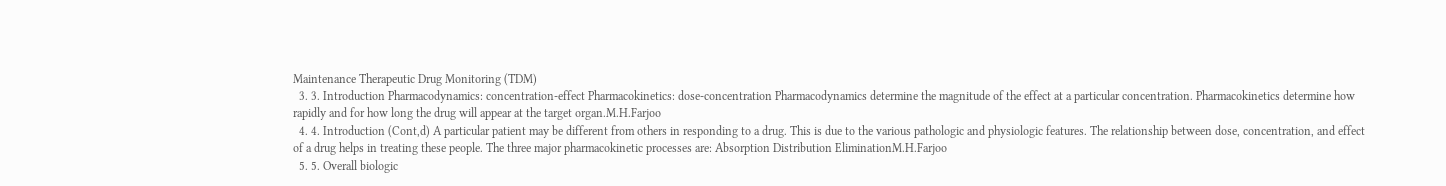Maintenance Therapeutic Drug Monitoring (TDM)
  3. 3. Introduction Pharmacodynamics: concentration-effect Pharmacokinetics: dose-concentration Pharmacodynamics determine the magnitude of the effect at a particular concentration. Pharmacokinetics determine how rapidly and for how long the drug will appear at the target organ.M.H.Farjoo
  4. 4. Introduction (Cont,d) A particular patient may be different from others in responding to a drug. This is due to the various pathologic and physiologic features. The relationship between dose, concentration, and effect of a drug helps in treating these people. The three major pharmacokinetic processes are: Absorption Distribution EliminationM.H.Farjoo
  5. 5. Overall biologic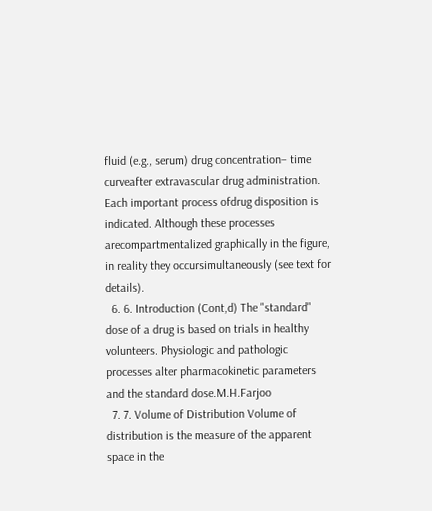fluid (e.g., serum) drug concentration– time curveafter extravascular drug administration. Each important process ofdrug disposition is indicated. Although these processes arecompartmentalized graphically in the figure, in reality they occursimultaneously (see text for details).
  6. 6. Introduction (Cont,d) The "standard" dose of a drug is based on trials in healthy volunteers. Physiologic and pathologic processes alter pharmacokinetic parameters and the standard dose.M.H.Farjoo
  7. 7. Volume of Distribution Volume of distribution is the measure of the apparent space in the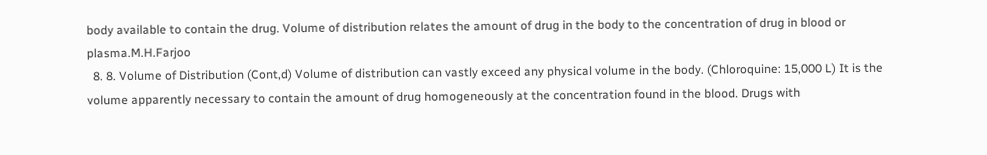body available to contain the drug. Volume of distribution relates the amount of drug in the body to the concentration of drug in blood or plasma.M.H.Farjoo
  8. 8. Volume of Distribution (Cont,d) Volume of distribution can vastly exceed any physical volume in the body. (Chloroquine: 15,000 L) It is the volume apparently necessary to contain the amount of drug homogeneously at the concentration found in the blood. Drugs with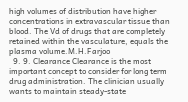high volumes of distribution have higher concentrations in extravascular tissue than blood. The Vd of drugs that are completely retained within the vasculature, equals the plasma volume.M.H.Farjoo
  9. 9. Clearance Clearance is the most important concept to consider for long term drug administration. The clinician usually wants to maintain steady-state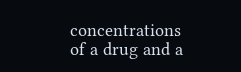concentrations of a drug and a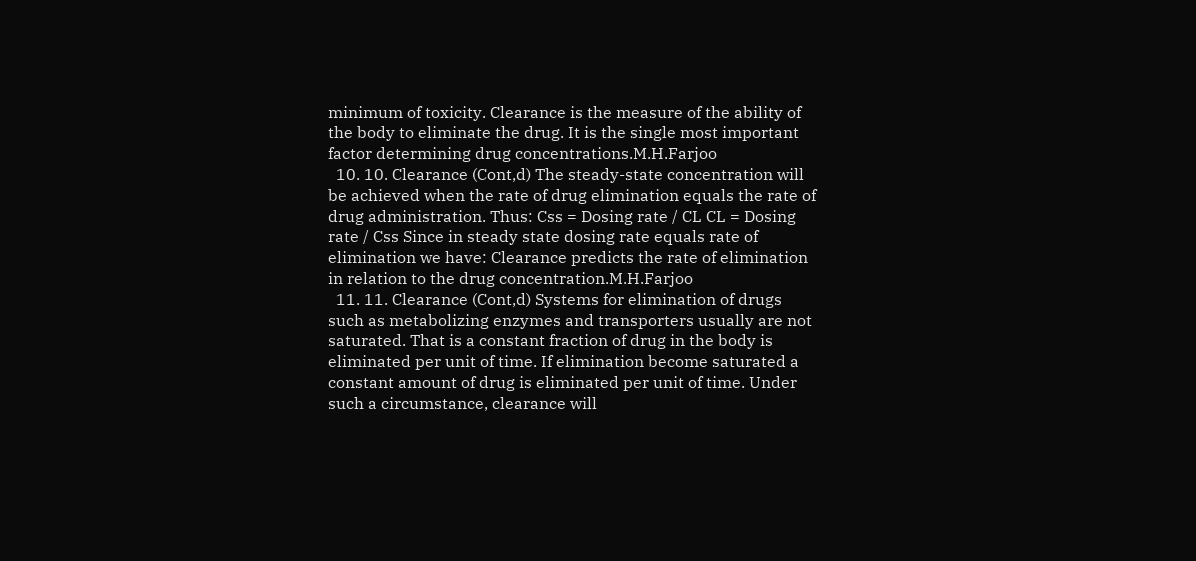minimum of toxicity. Clearance is the measure of the ability of the body to eliminate the drug. It is the single most important factor determining drug concentrations.M.H.Farjoo
  10. 10. Clearance (Cont,d) The steady-state concentration will be achieved when the rate of drug elimination equals the rate of drug administration. Thus: Css = Dosing rate / CL CL = Dosing rate / Css Since in steady state dosing rate equals rate of elimination we have: Clearance predicts the rate of elimination in relation to the drug concentration.M.H.Farjoo
  11. 11. Clearance (Cont,d) Systems for elimination of drugs such as metabolizing enzymes and transporters usually are not saturated. That is a constant fraction of drug in the body is eliminated per unit of time. If elimination become saturated a constant amount of drug is eliminated per unit of time. Under such a circumstance, clearance will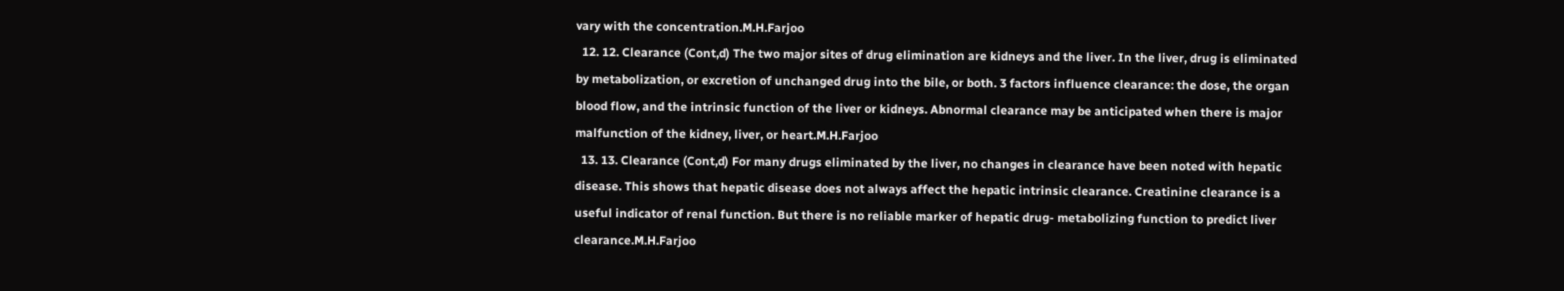vary with the concentration.M.H.Farjoo
  12. 12. Clearance (Cont,d) The two major sites of drug elimination are kidneys and the liver. In the liver, drug is eliminated by metabolization, or excretion of unchanged drug into the bile, or both. 3 factors influence clearance: the dose, the organ blood flow, and the intrinsic function of the liver or kidneys. Abnormal clearance may be anticipated when there is major malfunction of the kidney, liver, or heart.M.H.Farjoo
  13. 13. Clearance (Cont,d) For many drugs eliminated by the liver, no changes in clearance have been noted with hepatic disease. This shows that hepatic disease does not always affect the hepatic intrinsic clearance. Creatinine clearance is a useful indicator of renal function. But there is no reliable marker of hepatic drug- metabolizing function to predict liver clearance.M.H.Farjoo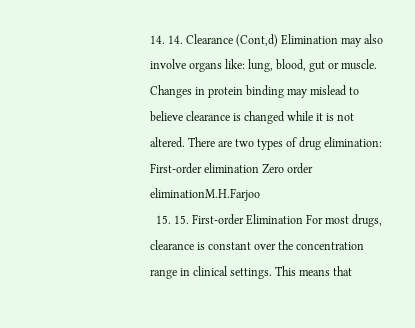14. 14. Clearance (Cont,d) Elimination may also involve organs like: lung, blood, gut or muscle. Changes in protein binding may mislead to believe clearance is changed while it is not altered. There are two types of drug elimination: First-order elimination Zero order eliminationM.H.Farjoo
  15. 15. First-order Elimination For most drugs, clearance is constant over the concentration range in clinical settings. This means that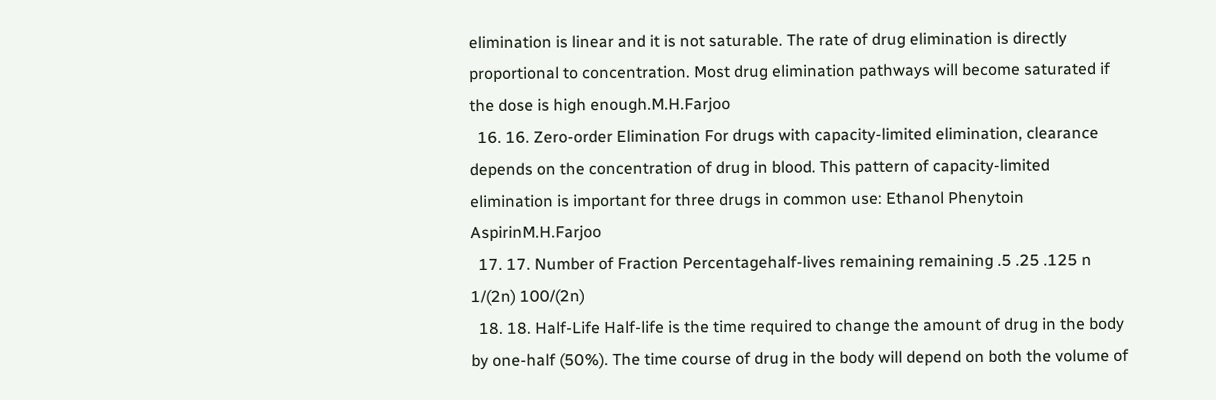elimination is linear and it is not saturable. The rate of drug elimination is directly proportional to concentration. Most drug elimination pathways will become saturated if the dose is high enough.M.H.Farjoo
  16. 16. Zero-order Elimination For drugs with capacity-limited elimination, clearance depends on the concentration of drug in blood. This pattern of capacity-limited elimination is important for three drugs in common use: Ethanol Phenytoin AspirinM.H.Farjoo
  17. 17. Number of Fraction Percentagehalf-lives remaining remaining .5 .25 .125 n 1/(2n) 100/(2n)
  18. 18. Half-Life Half-life is the time required to change the amount of drug in the body by one-half (50%). The time course of drug in the body will depend on both the volume of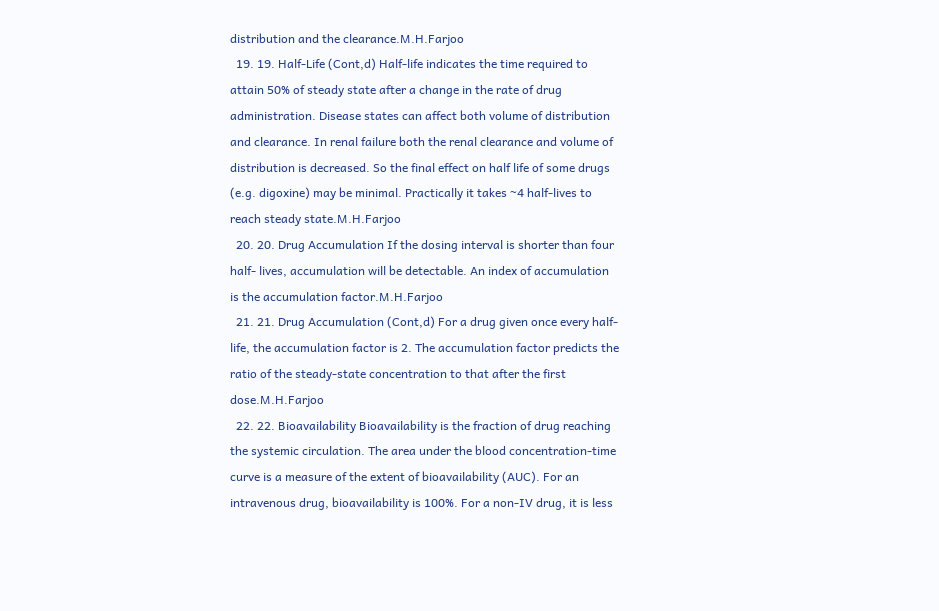distribution and the clearance.M.H.Farjoo
  19. 19. Half-Life (Cont,d) Half-life indicates the time required to attain 50% of steady state after a change in the rate of drug administration. Disease states can affect both volume of distribution and clearance. In renal failure both the renal clearance and volume of distribution is decreased. So the final effect on half life of some drugs (e.g. digoxine) may be minimal. Practically it takes ~4 half-lives to reach steady state.M.H.Farjoo
  20. 20. Drug Accumulation If the dosing interval is shorter than four half- lives, accumulation will be detectable. An index of accumulation is the accumulation factor.M.H.Farjoo
  21. 21. Drug Accumulation (Cont,d) For a drug given once every half-life, the accumulation factor is 2. The accumulation factor predicts the ratio of the steady-state concentration to that after the first dose.M.H.Farjoo
  22. 22. Bioavailability Bioavailability is the fraction of drug reaching the systemic circulation. The area under the blood concentration-time curve is a measure of the extent of bioavailability (AUC). For an intravenous drug, bioavailability is 100%. For a non-IV drug, it is less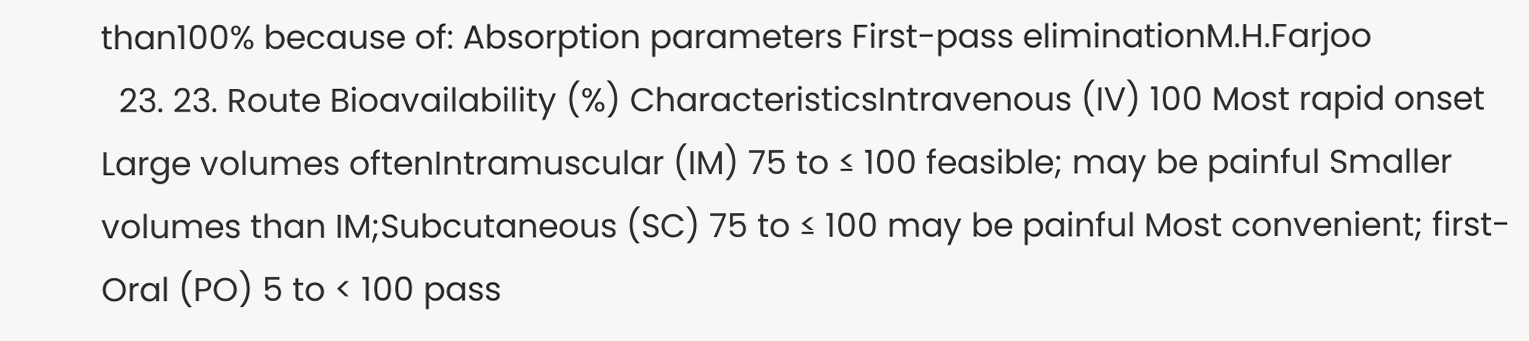than100% because of: Absorption parameters First-pass eliminationM.H.Farjoo
  23. 23. Route Bioavailability (%) CharacteristicsIntravenous (IV) 100 Most rapid onset Large volumes oftenIntramuscular (IM) 75 to ≤ 100 feasible; may be painful Smaller volumes than IM;Subcutaneous (SC) 75 to ≤ 100 may be painful Most convenient; first-Oral (PO) 5 to < 100 pass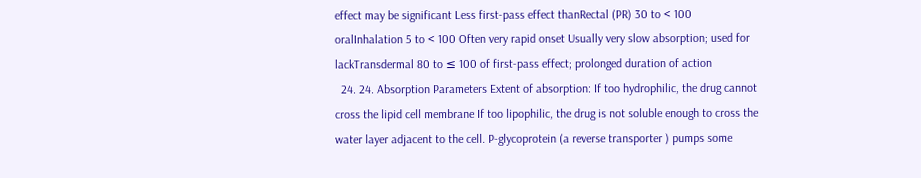effect may be significant Less first-pass effect thanRectal (PR) 30 to < 100 oralInhalation 5 to < 100 Often very rapid onset Usually very slow absorption; used for lackTransdermal 80 to ≤ 100 of first-pass effect; prolonged duration of action
  24. 24. Absorption Parameters Extent of absorption: If too hydrophilic, the drug cannot cross the lipid cell membrane If too lipophilic, the drug is not soluble enough to cross the water layer adjacent to the cell. P-glycoprotein (a reverse transporter ) pumps some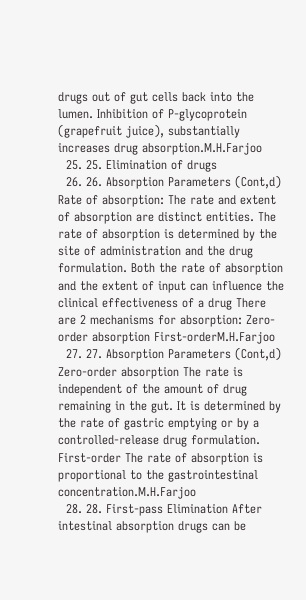drugs out of gut cells back into the lumen. Inhibition of P-glycoprotein (grapefruit juice), substantially increases drug absorption.M.H.Farjoo
  25. 25. Elimination of drugs
  26. 26. Absorption Parameters (Cont,d) Rate of absorption: The rate and extent of absorption are distinct entities. The rate of absorption is determined by the site of administration and the drug formulation. Both the rate of absorption and the extent of input can influence the clinical effectiveness of a drug There are 2 mechanisms for absorption: Zero-order absorption First-orderM.H.Farjoo
  27. 27. Absorption Parameters (Cont,d) Zero-order absorption The rate is independent of the amount of drug remaining in the gut. It is determined by the rate of gastric emptying or by a controlled-release drug formulation. First-order The rate of absorption is proportional to the gastrointestinal concentration.M.H.Farjoo
  28. 28. First-pass Elimination After intestinal absorption drugs can be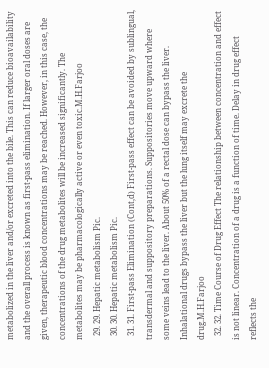metabolized in the liver and/or excreted into the bile. This can reduce bioavailability and the overall process is known as first-pass elimination. If larger oral doses are given, therapeutic blood concentrations may be reached. However, in this case, the concentrations of the drug metabolites will be increased significantly. The metabolites may be pharmacologically active or even toxic.M.H.Farjoo
  29. 29. Hepatic metabolism Pic.
  30. 30. Hepatic metabolism Pic.
  31. 31. First-pass Elimination (Cont,d) First-pass effect can be avoided by sublingual, transdermal and suppository preparations. Suppositories move upward where some veins lead to the liver. About 50% of a rectal dose can bypass the liver. Inhalational drugs bypass the liver but the lung itself may excrete the drug.M.H.Farjoo
  32. 32. Time Course of Drug Effect The relationship between concentration and effect is not linear. Concentration of a drug is a function of time. Delay in drug effect reflects the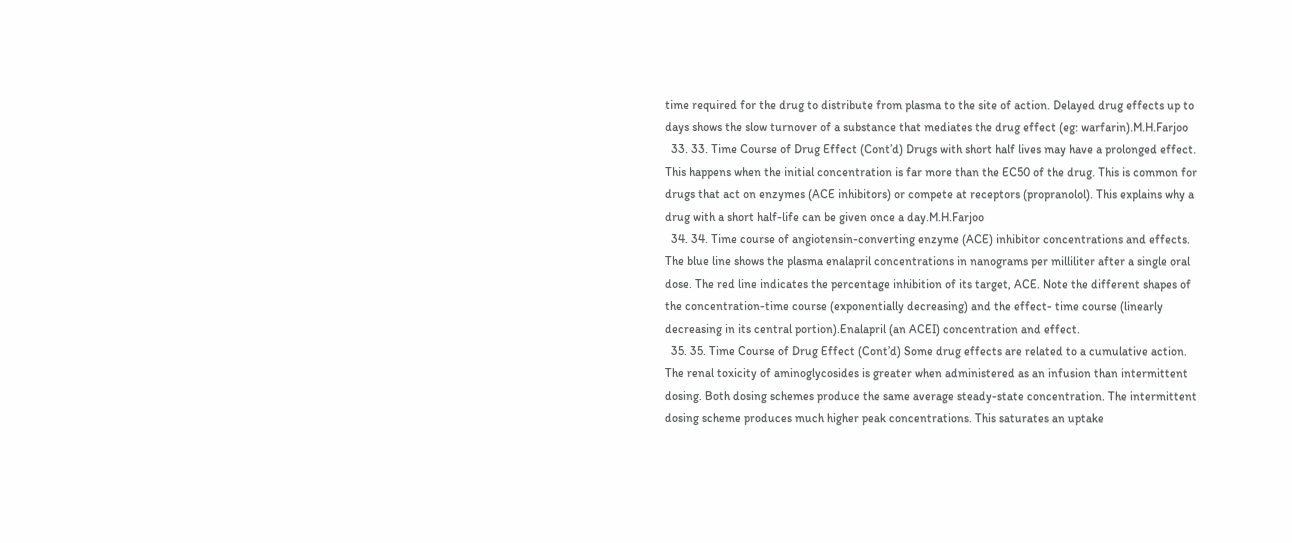time required for the drug to distribute from plasma to the site of action. Delayed drug effects up to days shows the slow turnover of a substance that mediates the drug effect (eg: warfarin).M.H.Farjoo
  33. 33. Time Course of Drug Effect (Cont’d) Drugs with short half lives may have a prolonged effect. This happens when the initial concentration is far more than the EC50 of the drug. This is common for drugs that act on enzymes (ACE inhibitors) or compete at receptors (propranolol). This explains why a drug with a short half-life can be given once a day.M.H.Farjoo
  34. 34. Time course of angiotensin-converting enzyme (ACE) inhibitor concentrations and effects. The blue line shows the plasma enalapril concentrations in nanograms per milliliter after a single oral dose. The red line indicates the percentage inhibition of its target, ACE. Note the different shapes of the concentration-time course (exponentially decreasing) and the effect- time course (linearly decreasing in its central portion).Enalapril (an ACEI) concentration and effect.
  35. 35. Time Course of Drug Effect (Cont’d) Some drug effects are related to a cumulative action. The renal toxicity of aminoglycosides is greater when administered as an infusion than intermittent dosing. Both dosing schemes produce the same average steady-state concentration. The intermittent dosing scheme produces much higher peak concentrations. This saturates an uptake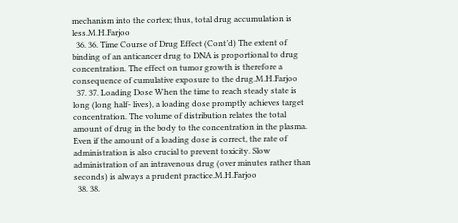mechanism into the cortex; thus, total drug accumulation is less.M.H.Farjoo
  36. 36. Time Course of Drug Effect (Cont’d) The extent of binding of an anticancer drug to DNA is proportional to drug concentration. The effect on tumor growth is therefore a consequence of cumulative exposure to the drug.M.H.Farjoo
  37. 37. Loading Dose When the time to reach steady state is long (long half- lives), a loading dose promptly achieves target concentration. The volume of distribution relates the total amount of drug in the body to the concentration in the plasma. Even if the amount of a loading dose is correct, the rate of administration is also crucial to prevent toxicity. Slow administration of an intravenous drug (over minutes rather than seconds) is always a prudent practice.M.H.Farjoo
  38. 38.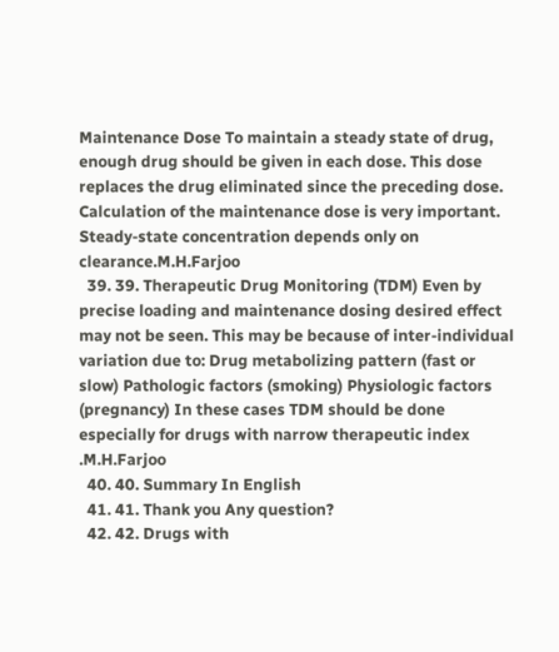Maintenance Dose To maintain a steady state of drug, enough drug should be given in each dose. This dose replaces the drug eliminated since the preceding dose. Calculation of the maintenance dose is very important. Steady-state concentration depends only on clearance.M.H.Farjoo
  39. 39. Therapeutic Drug Monitoring (TDM) Even by precise loading and maintenance dosing desired effect may not be seen. This may be because of inter-individual variation due to: Drug metabolizing pattern (fast or slow) Pathologic factors (smoking) Physiologic factors (pregnancy) In these cases TDM should be done especially for drugs with narrow therapeutic index .M.H.Farjoo
  40. 40. Summary In English
  41. 41. Thank you Any question?
  42. 42. Drugs with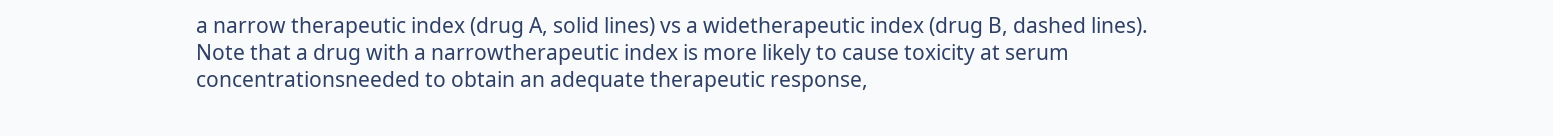a narrow therapeutic index (drug A, solid lines) vs a widetherapeutic index (drug B, dashed lines). Note that a drug with a narrowtherapeutic index is more likely to cause toxicity at serum concentrationsneeded to obtain an adequate therapeutic response,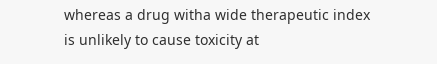whereas a drug witha wide therapeutic index is unlikely to cause toxicity at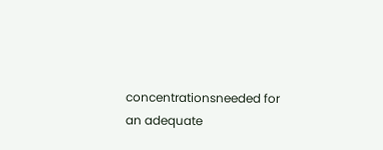concentrationsneeded for an adequate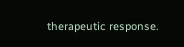therapeutic response.